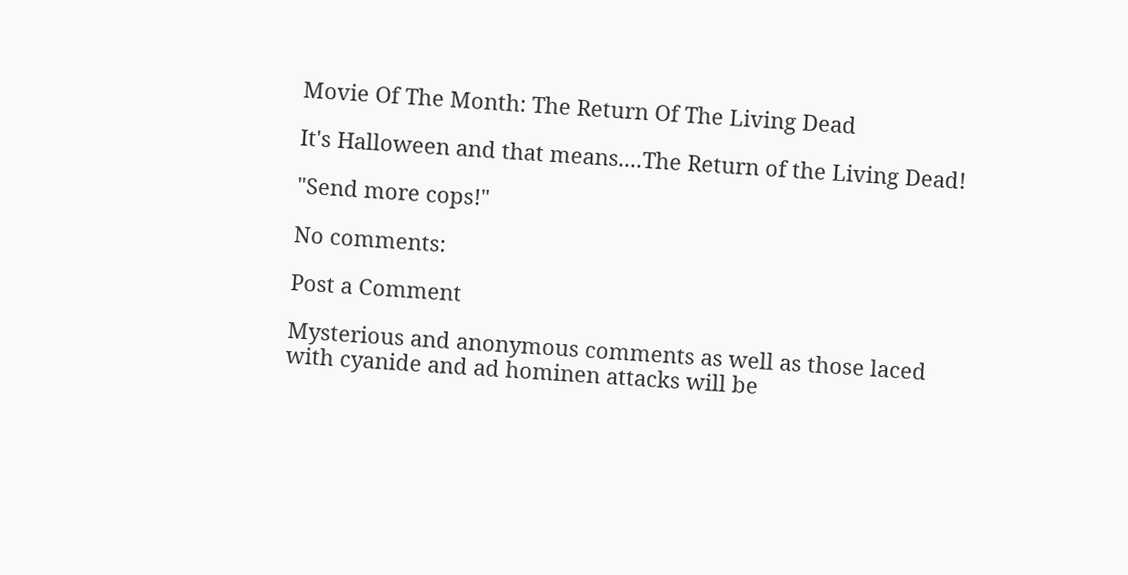Movie Of The Month: The Return Of The Living Dead

It's Halloween and that means....The Return of the Living Dead!

"Send more cops!"

No comments:

Post a Comment

Mysterious and anonymous comments as well as those laced with cyanide and ad hominen attacks will be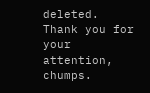deleted. Thank you for your attention, chumps.